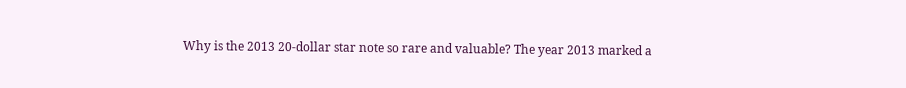Why is the 2013 20-dollar star note so rare and valuable? The year 2013 marked a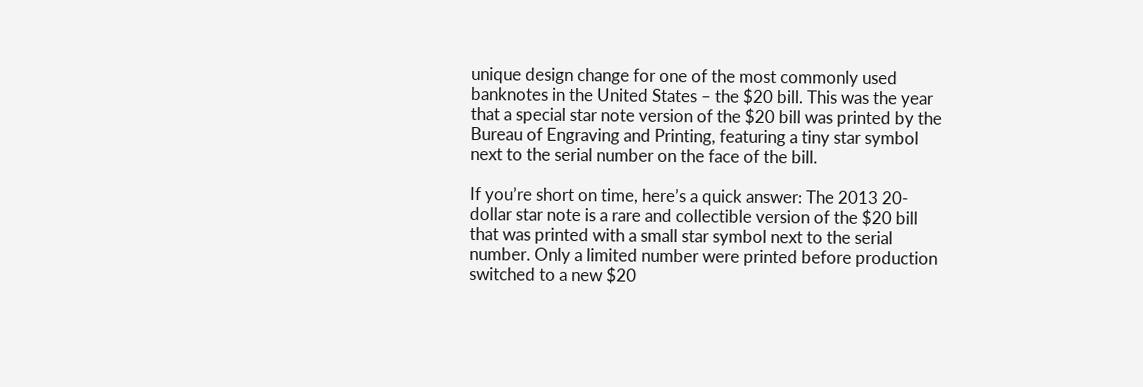unique design change for one of the most commonly used banknotes in the United States – the $20 bill. This was the year that a special star note version of the $20 bill was printed by the Bureau of Engraving and Printing, featuring a tiny star symbol next to the serial number on the face of the bill.

If you’re short on time, here’s a quick answer: The 2013 20-dollar star note is a rare and collectible version of the $20 bill that was printed with a small star symbol next to the serial number. Only a limited number were printed before production switched to a new $20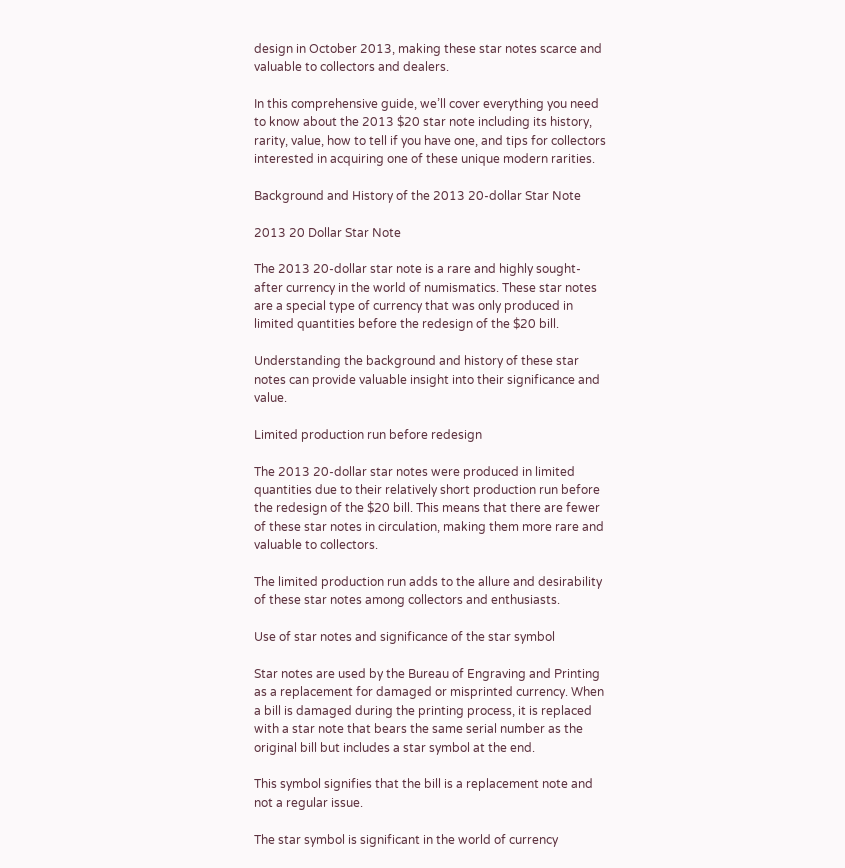design in October 2013, making these star notes scarce and valuable to collectors and dealers.

In this comprehensive guide, we’ll cover everything you need to know about the 2013 $20 star note including its history, rarity, value, how to tell if you have one, and tips for collectors interested in acquiring one of these unique modern rarities.

Background and History of the 2013 20-dollar Star Note

2013 20 Dollar Star Note

The 2013 20-dollar star note is a rare and highly sought-after currency in the world of numismatics. These star notes are a special type of currency that was only produced in limited quantities before the redesign of the $20 bill.

Understanding the background and history of these star notes can provide valuable insight into their significance and value.

Limited production run before redesign

The 2013 20-dollar star notes were produced in limited quantities due to their relatively short production run before the redesign of the $20 bill. This means that there are fewer of these star notes in circulation, making them more rare and valuable to collectors.

The limited production run adds to the allure and desirability of these star notes among collectors and enthusiasts.

Use of star notes and significance of the star symbol

Star notes are used by the Bureau of Engraving and Printing as a replacement for damaged or misprinted currency. When a bill is damaged during the printing process, it is replaced with a star note that bears the same serial number as the original bill but includes a star symbol at the end.

This symbol signifies that the bill is a replacement note and not a regular issue.

The star symbol is significant in the world of currency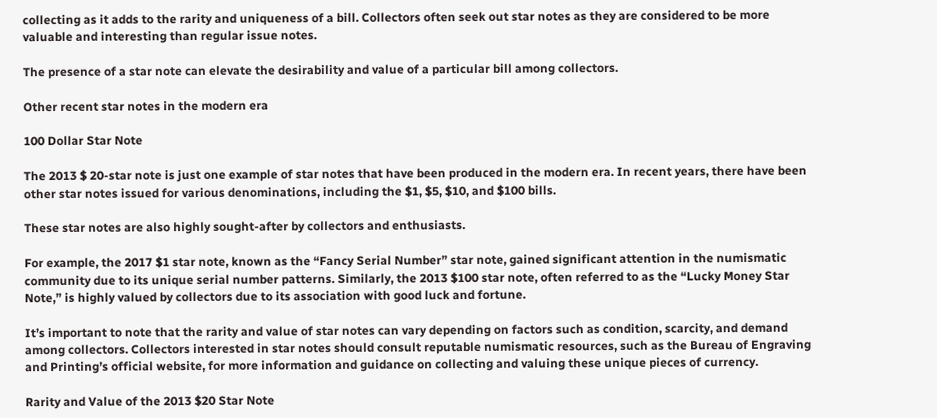collecting as it adds to the rarity and uniqueness of a bill. Collectors often seek out star notes as they are considered to be more valuable and interesting than regular issue notes.

The presence of a star note can elevate the desirability and value of a particular bill among collectors.

Other recent star notes in the modern era

100 Dollar Star Note

The 2013 $ 20-star note is just one example of star notes that have been produced in the modern era. In recent years, there have been other star notes issued for various denominations, including the $1, $5, $10, and $100 bills.

These star notes are also highly sought-after by collectors and enthusiasts.

For example, the 2017 $1 star note, known as the “Fancy Serial Number” star note, gained significant attention in the numismatic community due to its unique serial number patterns. Similarly, the 2013 $100 star note, often referred to as the “Lucky Money Star Note,” is highly valued by collectors due to its association with good luck and fortune.

It’s important to note that the rarity and value of star notes can vary depending on factors such as condition, scarcity, and demand among collectors. Collectors interested in star notes should consult reputable numismatic resources, such as the Bureau of Engraving and Printing’s official website, for more information and guidance on collecting and valuing these unique pieces of currency.

Rarity and Value of the 2013 $20 Star Note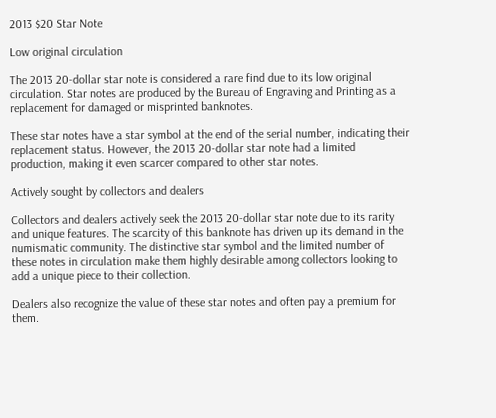2013 $20 Star Note

Low original circulation

The 2013 20-dollar star note is considered a rare find due to its low original circulation. Star notes are produced by the Bureau of Engraving and Printing as a replacement for damaged or misprinted banknotes.

These star notes have a star symbol at the end of the serial number, indicating their replacement status. However, the 2013 20-dollar star note had a limited production, making it even scarcer compared to other star notes.

Actively sought by collectors and dealers

Collectors and dealers actively seek the 2013 20-dollar star note due to its rarity and unique features. The scarcity of this banknote has driven up its demand in the numismatic community. The distinctive star symbol and the limited number of these notes in circulation make them highly desirable among collectors looking to add a unique piece to their collection.

Dealers also recognize the value of these star notes and often pay a premium for them.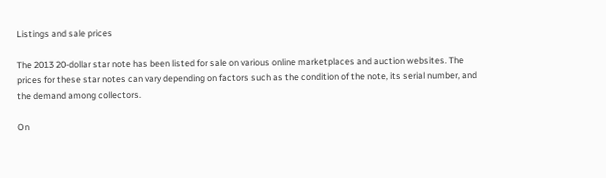Listings and sale prices

The 2013 20-dollar star note has been listed for sale on various online marketplaces and auction websites. The prices for these star notes can vary depending on factors such as the condition of the note, its serial number, and the demand among collectors.

On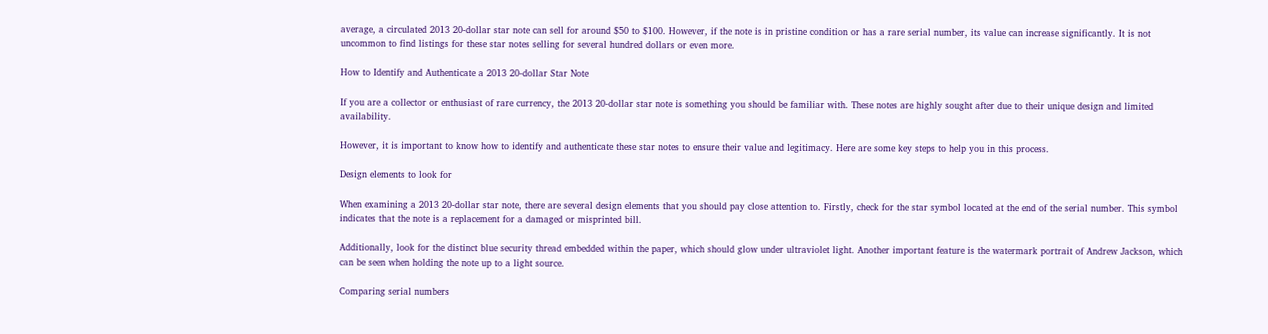average, a circulated 2013 20-dollar star note can sell for around $50 to $100. However, if the note is in pristine condition or has a rare serial number, its value can increase significantly. It is not uncommon to find listings for these star notes selling for several hundred dollars or even more.

How to Identify and Authenticate a 2013 20-dollar Star Note

If you are a collector or enthusiast of rare currency, the 2013 20-dollar star note is something you should be familiar with. These notes are highly sought after due to their unique design and limited availability.

However, it is important to know how to identify and authenticate these star notes to ensure their value and legitimacy. Here are some key steps to help you in this process.

Design elements to look for

When examining a 2013 20-dollar star note, there are several design elements that you should pay close attention to. Firstly, check for the star symbol located at the end of the serial number. This symbol indicates that the note is a replacement for a damaged or misprinted bill.

Additionally, look for the distinct blue security thread embedded within the paper, which should glow under ultraviolet light. Another important feature is the watermark portrait of Andrew Jackson, which can be seen when holding the note up to a light source.

Comparing serial numbers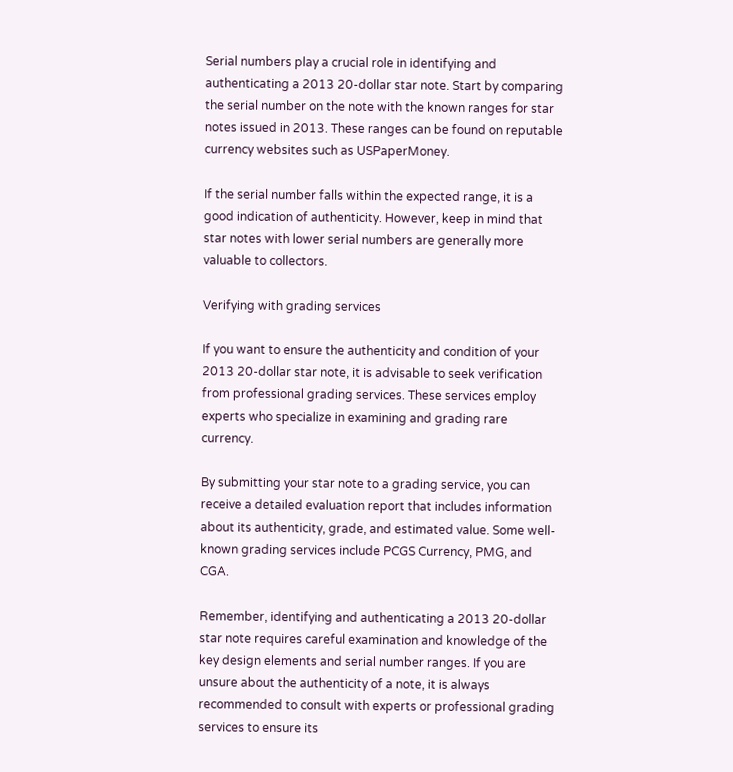Serial numbers play a crucial role in identifying and authenticating a 2013 20-dollar star note. Start by comparing the serial number on the note with the known ranges for star notes issued in 2013. These ranges can be found on reputable currency websites such as USPaperMoney.

If the serial number falls within the expected range, it is a good indication of authenticity. However, keep in mind that star notes with lower serial numbers are generally more valuable to collectors.

Verifying with grading services

If you want to ensure the authenticity and condition of your 2013 20-dollar star note, it is advisable to seek verification from professional grading services. These services employ experts who specialize in examining and grading rare currency.

By submitting your star note to a grading service, you can receive a detailed evaluation report that includes information about its authenticity, grade, and estimated value. Some well-known grading services include PCGS Currency, PMG, and CGA.

Remember, identifying and authenticating a 2013 20-dollar star note requires careful examination and knowledge of the key design elements and serial number ranges. If you are unsure about the authenticity of a note, it is always recommended to consult with experts or professional grading services to ensure its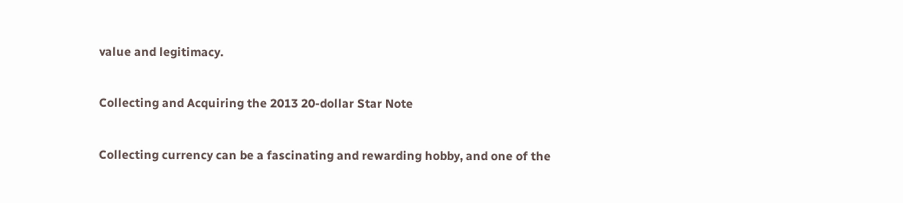value and legitimacy.

Collecting and Acquiring the 2013 20-dollar Star Note

Collecting currency can be a fascinating and rewarding hobby, and one of the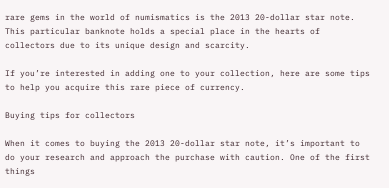rare gems in the world of numismatics is the 2013 20-dollar star note. This particular banknote holds a special place in the hearts of collectors due to its unique design and scarcity.

If you’re interested in adding one to your collection, here are some tips to help you acquire this rare piece of currency.

Buying tips for collectors

When it comes to buying the 2013 20-dollar star note, it’s important to do your research and approach the purchase with caution. One of the first things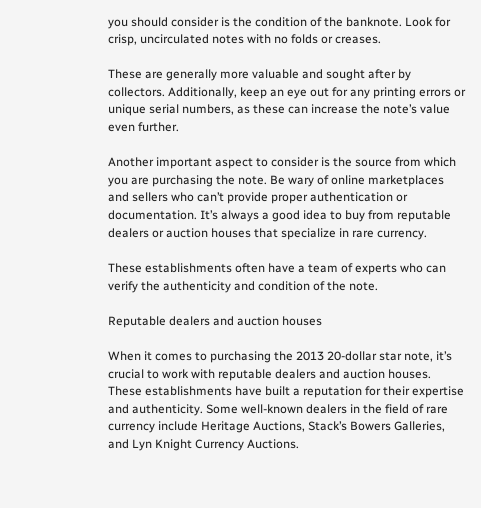you should consider is the condition of the banknote. Look for crisp, uncirculated notes with no folds or creases.

These are generally more valuable and sought after by collectors. Additionally, keep an eye out for any printing errors or unique serial numbers, as these can increase the note’s value even further.

Another important aspect to consider is the source from which you are purchasing the note. Be wary of online marketplaces and sellers who can’t provide proper authentication or documentation. It’s always a good idea to buy from reputable dealers or auction houses that specialize in rare currency.

These establishments often have a team of experts who can verify the authenticity and condition of the note.

Reputable dealers and auction houses

When it comes to purchasing the 2013 20-dollar star note, it’s crucial to work with reputable dealers and auction houses. These establishments have built a reputation for their expertise and authenticity. Some well-known dealers in the field of rare currency include Heritage Auctions, Stack’s Bowers Galleries, and Lyn Knight Currency Auctions.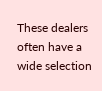These dealers often have a wide selection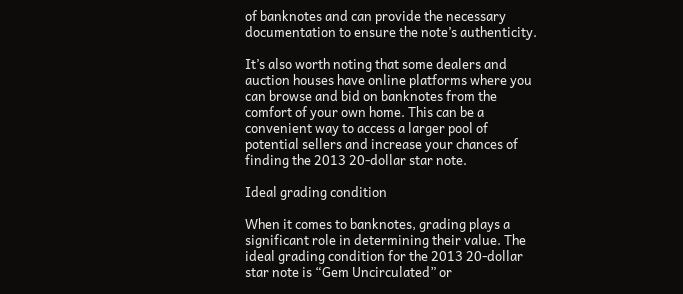of banknotes and can provide the necessary documentation to ensure the note’s authenticity.

It’s also worth noting that some dealers and auction houses have online platforms where you can browse and bid on banknotes from the comfort of your own home. This can be a convenient way to access a larger pool of potential sellers and increase your chances of finding the 2013 20-dollar star note.

Ideal grading condition

When it comes to banknotes, grading plays a significant role in determining their value. The ideal grading condition for the 2013 20-dollar star note is “Gem Uncirculated” or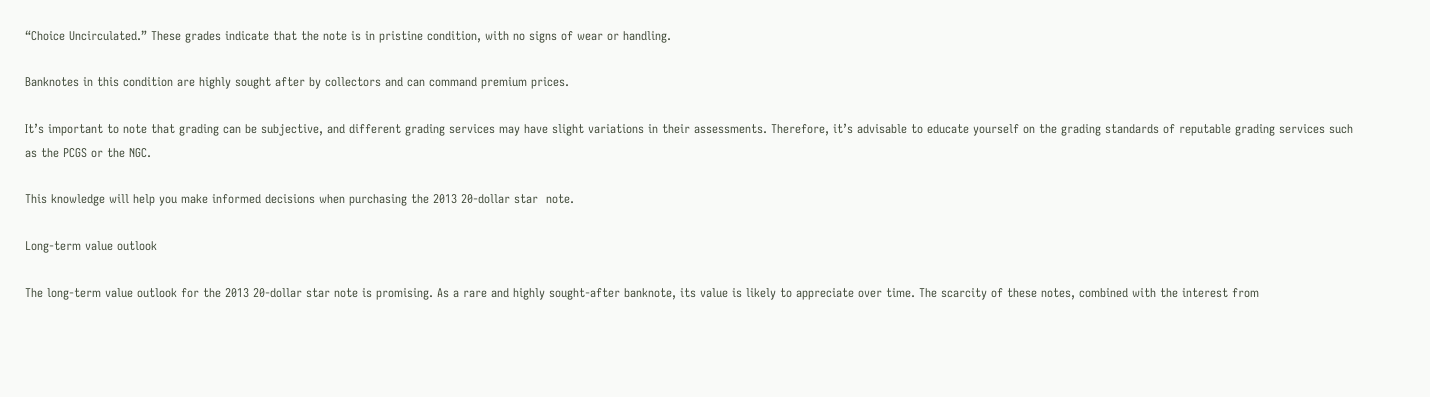“Choice Uncirculated.” These grades indicate that the note is in pristine condition, with no signs of wear or handling.

Banknotes in this condition are highly sought after by collectors and can command premium prices.

It’s important to note that grading can be subjective, and different grading services may have slight variations in their assessments. Therefore, it’s advisable to educate yourself on the grading standards of reputable grading services such as the PCGS or the NGC.

This knowledge will help you make informed decisions when purchasing the 2013 20-dollar star  note.

Long-term value outlook

The long-term value outlook for the 2013 20-dollar star note is promising. As a rare and highly sought-after banknote, its value is likely to appreciate over time. The scarcity of these notes, combined with the interest from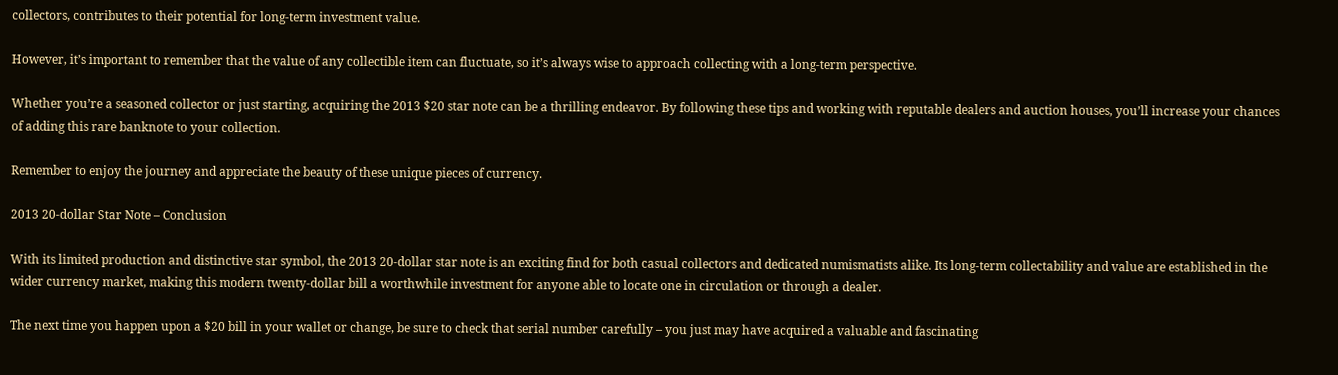collectors, contributes to their potential for long-term investment value.

However, it’s important to remember that the value of any collectible item can fluctuate, so it’s always wise to approach collecting with a long-term perspective.

Whether you’re a seasoned collector or just starting, acquiring the 2013 $20 star note can be a thrilling endeavor. By following these tips and working with reputable dealers and auction houses, you’ll increase your chances of adding this rare banknote to your collection.

Remember to enjoy the journey and appreciate the beauty of these unique pieces of currency.

2013 20-dollar Star Note – Conclusion

With its limited production and distinctive star symbol, the 2013 20-dollar star note is an exciting find for both casual collectors and dedicated numismatists alike. Its long-term collectability and value are established in the wider currency market, making this modern twenty-dollar bill a worthwhile investment for anyone able to locate one in circulation or through a dealer.

The next time you happen upon a $20 bill in your wallet or change, be sure to check that serial number carefully – you just may have acquired a valuable and fascinating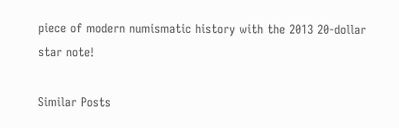piece of modern numismatic history with the 2013 20-dollar star note!

Similar Posts